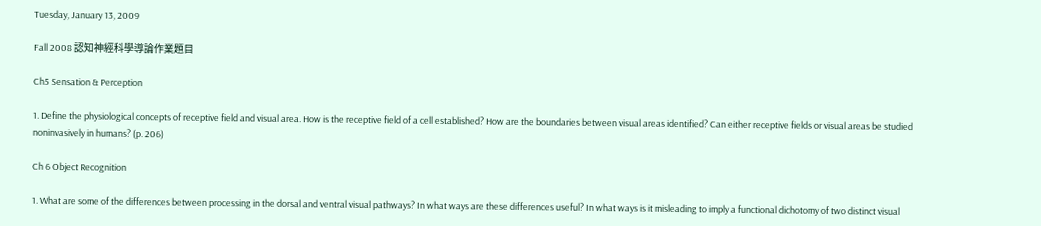Tuesday, January 13, 2009

Fall 2008 認知神經科學導論作業題目

Ch5 Sensation & Perception

1. Define the physiological concepts of receptive field and visual area. How is the receptive field of a cell established? How are the boundaries between visual areas identified? Can either receptive fields or visual areas be studied noninvasively in humans? (p. 206)

Ch 6 Object Recognition

1. What are some of the differences between processing in the dorsal and ventral visual pathways? In what ways are these differences useful? In what ways is it misleading to imply a functional dichotomy of two distinct visual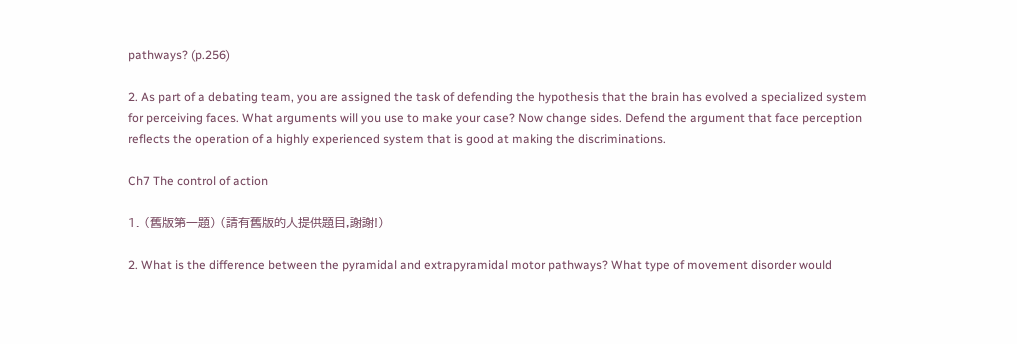pathways? (p.256)

2. As part of a debating team, you are assigned the task of defending the hypothesis that the brain has evolved a specialized system for perceiving faces. What arguments will you use to make your case? Now change sides. Defend the argument that face perception reflects the operation of a highly experienced system that is good at making the discriminations.

Ch7 The control of action

1. (舊版第一題) (請有舊版的人提供題目,謝謝!)

2. What is the difference between the pyramidal and extrapyramidal motor pathways? What type of movement disorder would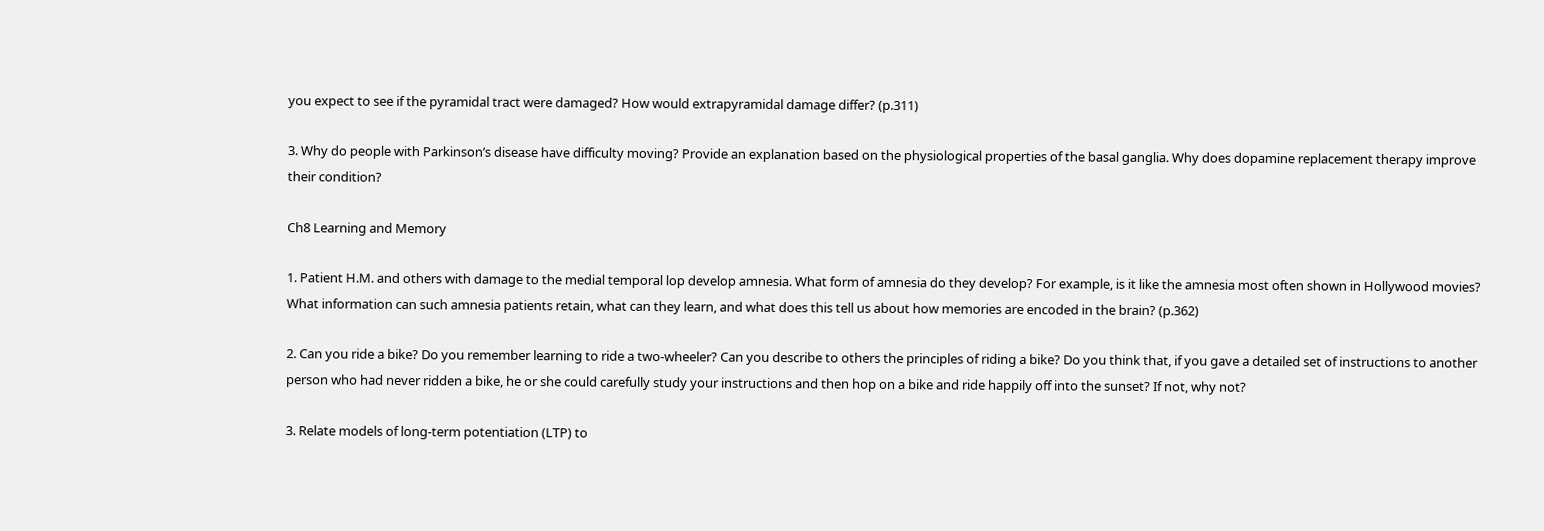you expect to see if the pyramidal tract were damaged? How would extrapyramidal damage differ? (p.311)

3. Why do people with Parkinson’s disease have difficulty moving? Provide an explanation based on the physiological properties of the basal ganglia. Why does dopamine replacement therapy improve their condition?

Ch8 Learning and Memory

1. Patient H.M. and others with damage to the medial temporal lop develop amnesia. What form of amnesia do they develop? For example, is it like the amnesia most often shown in Hollywood movies? What information can such amnesia patients retain, what can they learn, and what does this tell us about how memories are encoded in the brain? (p.362)

2. Can you ride a bike? Do you remember learning to ride a two-wheeler? Can you describe to others the principles of riding a bike? Do you think that, if you gave a detailed set of instructions to another person who had never ridden a bike, he or she could carefully study your instructions and then hop on a bike and ride happily off into the sunset? If not, why not?

3. Relate models of long-term potentiation (LTP) to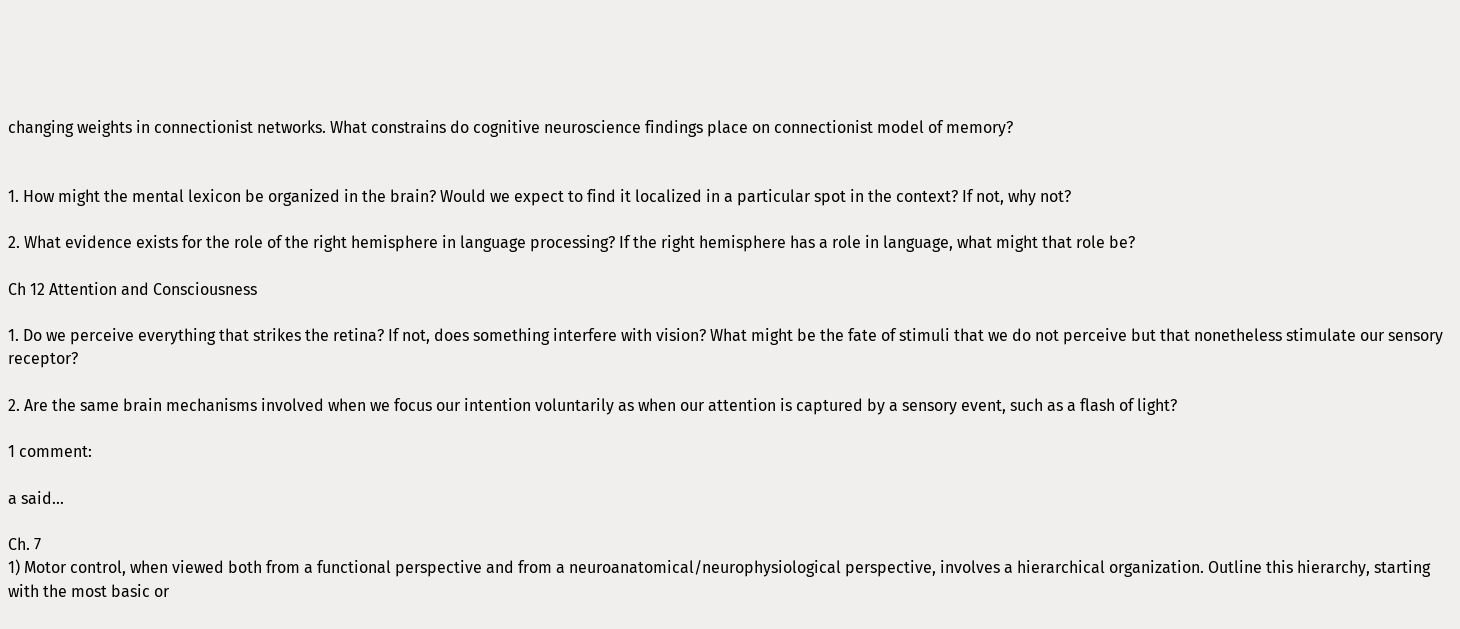changing weights in connectionist networks. What constrains do cognitive neuroscience findings place on connectionist model of memory?


1. How might the mental lexicon be organized in the brain? Would we expect to find it localized in a particular spot in the context? If not, why not?

2. What evidence exists for the role of the right hemisphere in language processing? If the right hemisphere has a role in language, what might that role be?

Ch 12 Attention and Consciousness

1. Do we perceive everything that strikes the retina? If not, does something interfere with vision? What might be the fate of stimuli that we do not perceive but that nonetheless stimulate our sensory receptor?

2. Are the same brain mechanisms involved when we focus our intention voluntarily as when our attention is captured by a sensory event, such as a flash of light?

1 comment:

a said...

Ch. 7
1) Motor control, when viewed both from a functional perspective and from a neuroanatomical/neurophysiological perspective, involves a hierarchical organization. Outline this hierarchy, starting with the most basic or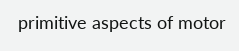primitive aspects of motor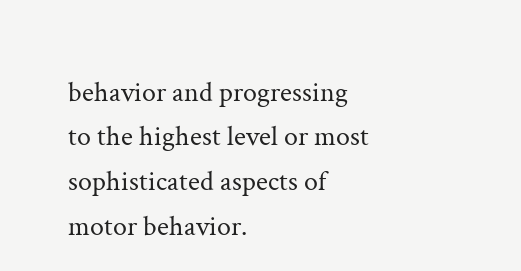behavior and progressing to the highest level or most sophisticated aspects of motor behavior.